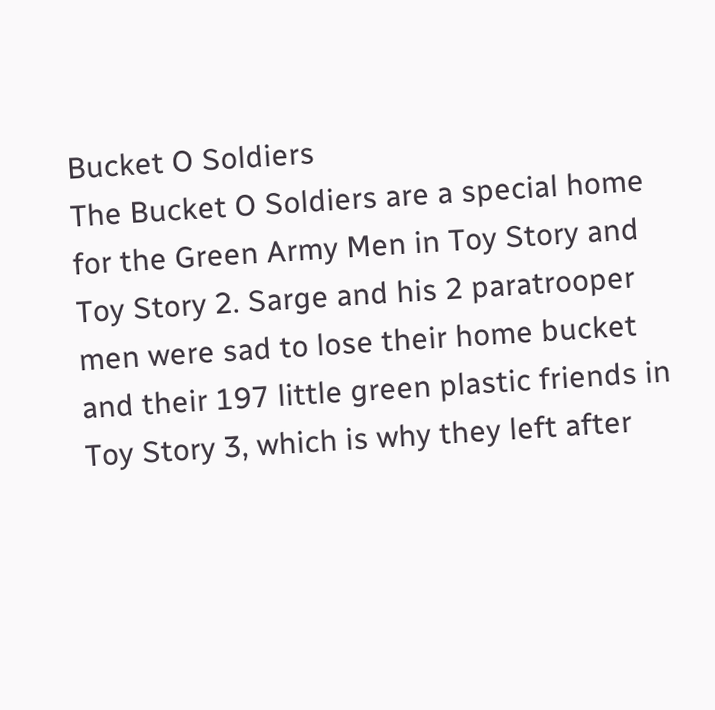Bucket O Soldiers
The Bucket O Soldiers are a special home for the Green Army Men in Toy Story and Toy Story 2. Sarge and his 2 paratrooper men were sad to lose their home bucket and their 197 little green plastic friends in Toy Story 3, which is why they left after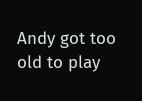Andy got too old to play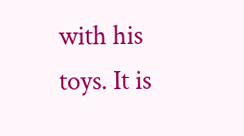with his toys. It is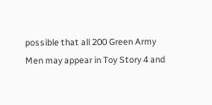possible that all 200 Green Army Men may appear in Toy Story 4 and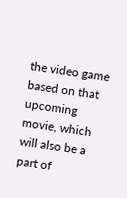the video game based on that upcoming movie, which will also be a part of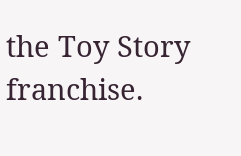the Toy Story franchise.